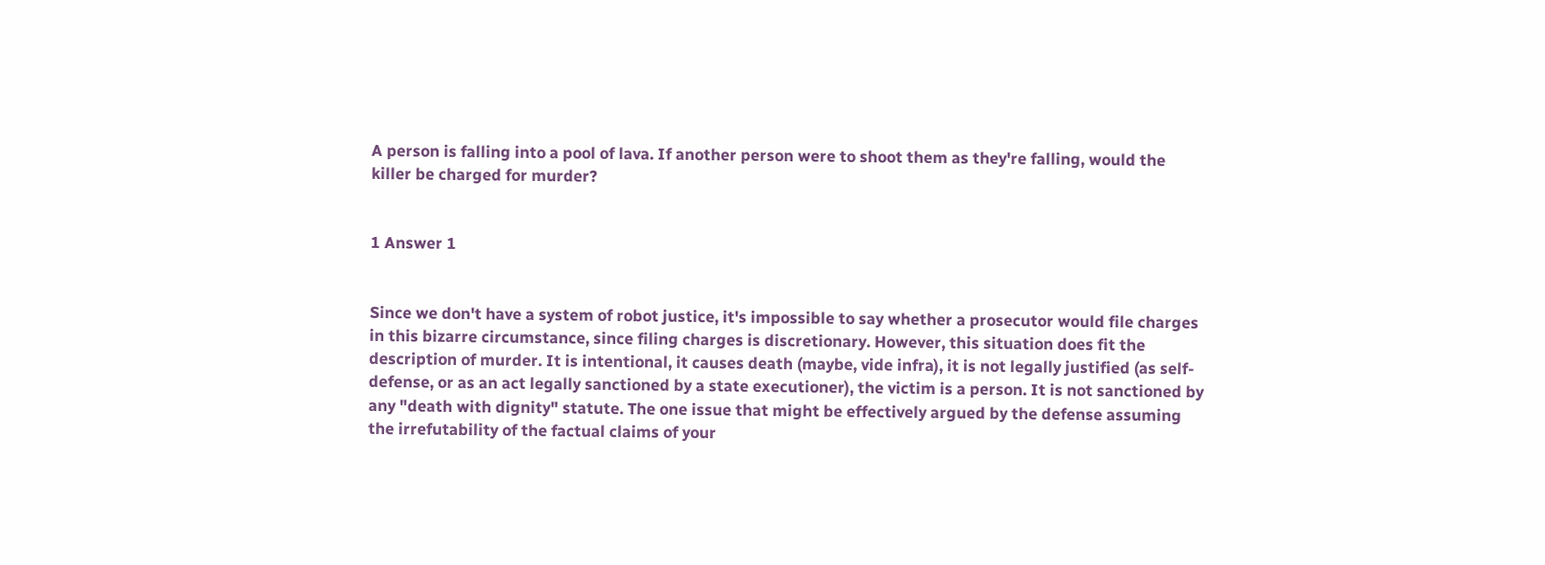A person is falling into a pool of lava. If another person were to shoot them as they're falling, would the killer be charged for murder?


1 Answer 1


Since we don't have a system of robot justice, it's impossible to say whether a prosecutor would file charges in this bizarre circumstance, since filing charges is discretionary. However, this situation does fit the description of murder. It is intentional, it causes death (maybe, vide infra), it is not legally justified (as self-defense, or as an act legally sanctioned by a state executioner), the victim is a person. It is not sanctioned by any "death with dignity" statute. The one issue that might be effectively argued by the defense assuming the irrefutability of the factual claims of your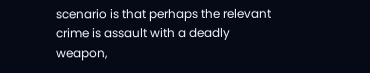scenario is that perhaps the relevant crime is assault with a deadly weapon,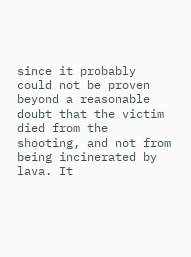since it probably could not be proven beyond a reasonable doubt that the victim died from the shooting, and not from being incinerated by lava. It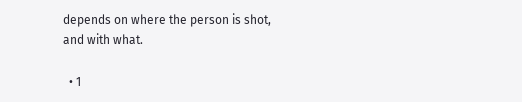depends on where the person is shot, and with what.

  • 1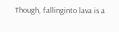Though, fallinginto lava is a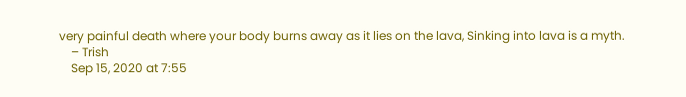very painful death where your body burns away as it lies on the lava, Sinking into lava is a myth.
    – Trish
    Sep 15, 2020 at 7:55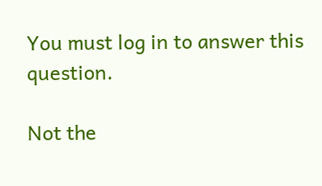You must log in to answer this question.

Not the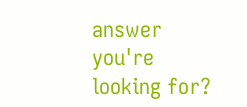answer you're looking for?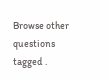Browse other questions tagged .